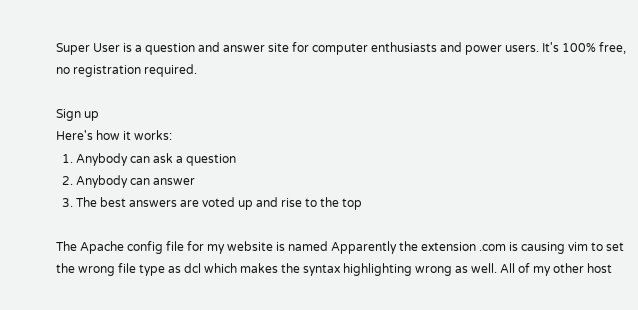Super User is a question and answer site for computer enthusiasts and power users. It's 100% free, no registration required.

Sign up
Here's how it works:
  1. Anybody can ask a question
  2. Anybody can answer
  3. The best answers are voted up and rise to the top

The Apache config file for my website is named Apparently the extension .com is causing vim to set the wrong file type as dcl which makes the syntax highlighting wrong as well. All of my other host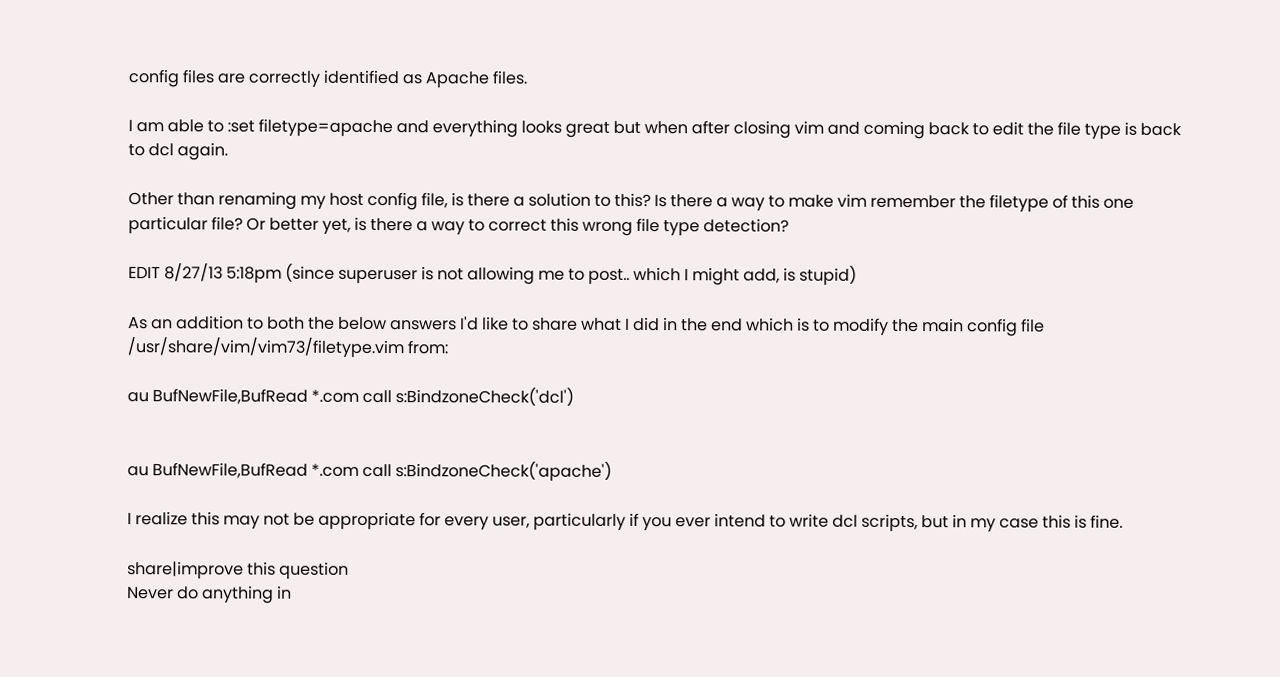config files are correctly identified as Apache files.

I am able to :set filetype=apache and everything looks great but when after closing vim and coming back to edit the file type is back to dcl again.

Other than renaming my host config file, is there a solution to this? Is there a way to make vim remember the filetype of this one particular file? Or better yet, is there a way to correct this wrong file type detection?

EDIT 8/27/13 5:18pm (since superuser is not allowing me to post.. which I might add, is stupid)

As an addition to both the below answers I'd like to share what I did in the end which is to modify the main config file /usr/share/vim/vim73/filetype.vim from:

au BufNewFile,BufRead *.com call s:BindzoneCheck('dcl')


au BufNewFile,BufRead *.com call s:BindzoneCheck('apache')

I realize this may not be appropriate for every user, particularly if you ever intend to write dcl scripts, but in my case this is fine.

share|improve this question
Never do anything in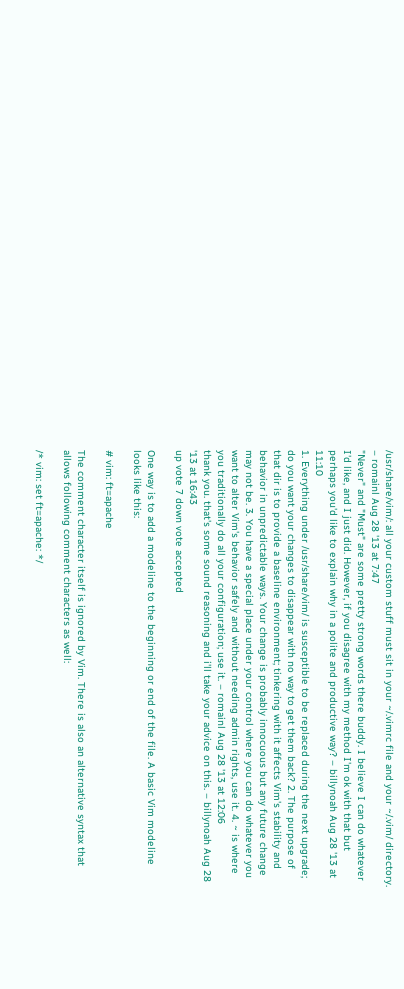/usr/share/vim/: all your custom stuff must sit in your ~/.vimrc file and your ~/.vim/ directory. – romainl Aug 28 '13 at 7:47
"Never" and "Must" are some pretty strong words there buddy. I believe I can do whatever I'd like, and I just did. However, if you disagree with my method I'm ok with that but perhaps you'd like to explain why in a polite and productive way? – billynoah Aug 28 '13 at 11:10
1. Everything under /usr/share/vim/ is susceptible to be replaced during the next upgrade; do you want your changes to disappear with no way to get them back? 2. The purpose of that dir is to provide a baseline environment; tinkering with it affects Vim's stability and behavior in unpredictable ways. Your change is probably innocuous but any future change may not be. 3. You have a special place under your control where you can do whatever you want to alter Vim's behavior safely and without needing admin rights, use it. 4. ~ is where you traditionally do all your configuration; use it. – romainl Aug 28 '13 at 12:06
thank you. that's some sound reasoning and i'll take your advice on this. – billynoah Aug 28 '13 at 16:43
up vote 7 down vote accepted

One way is to add a modeline to the beginning or end of the file. A basic Vim modeline looks like this:

# vim: ft=apache

The comment character itself is ignored by Vim. There is also an alternative syntax that allows following comment characters as well:

/* vim: set ft=apache: */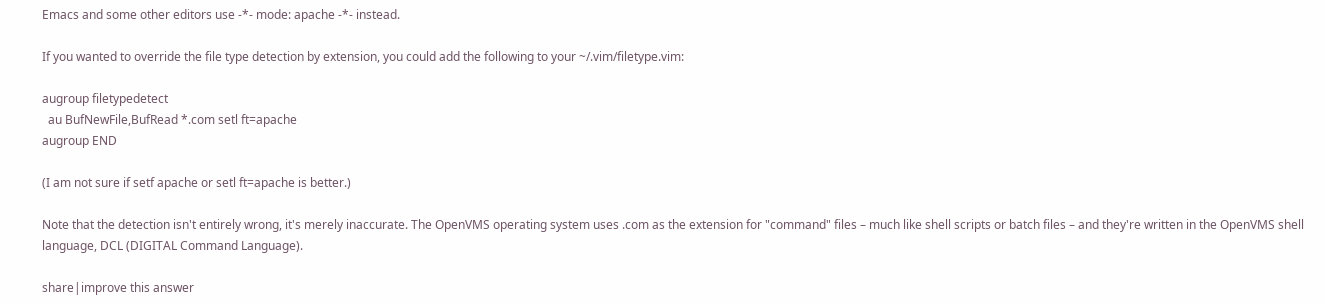Emacs and some other editors use -*- mode: apache -*- instead.

If you wanted to override the file type detection by extension, you could add the following to your ~/.vim/filetype.vim:

augroup filetypedetect
  au BufNewFile,BufRead *.com setl ft=apache
augroup END

(I am not sure if setf apache or setl ft=apache is better.)

Note that the detection isn't entirely wrong, it's merely inaccurate. The OpenVMS operating system uses .com as the extension for "command" files – much like shell scripts or batch files – and they're written in the OpenVMS shell language, DCL (DIGITAL Command Language).

share|improve this answer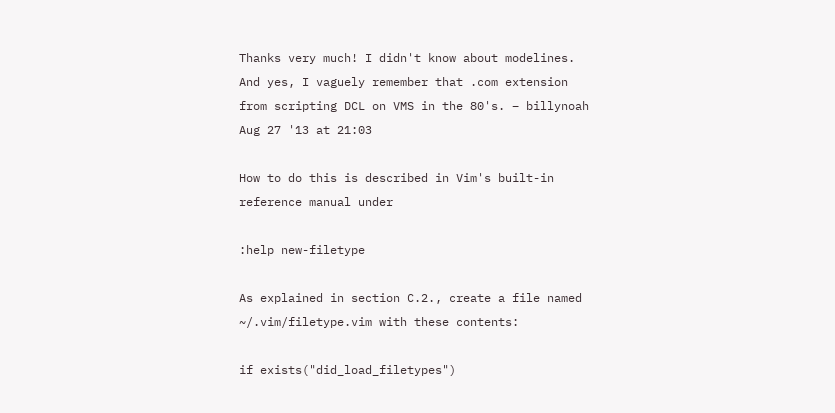Thanks very much! I didn't know about modelines. And yes, I vaguely remember that .com extension from scripting DCL on VMS in the 80's. – billynoah Aug 27 '13 at 21:03

How to do this is described in Vim's built-in reference manual under

:help new-filetype

As explained in section C.2., create a file named ~/.vim/filetype.vim with these contents:

if exists("did_load_filetypes")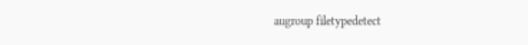augroup filetypedetect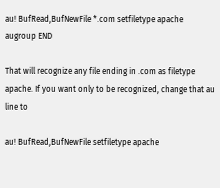au! BufRead,BufNewFile *.com setfiletype apache
augroup END

That will recognize any file ending in .com as filetype apache. If you want only to be recognized, change that au line to

au! BufRead,BufNewFile setfiletype apache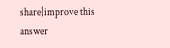share|improve this answer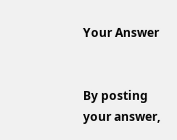Your Answer


By posting your answer,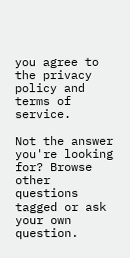you agree to the privacy policy and terms of service.

Not the answer you're looking for? Browse other questions tagged or ask your own question.